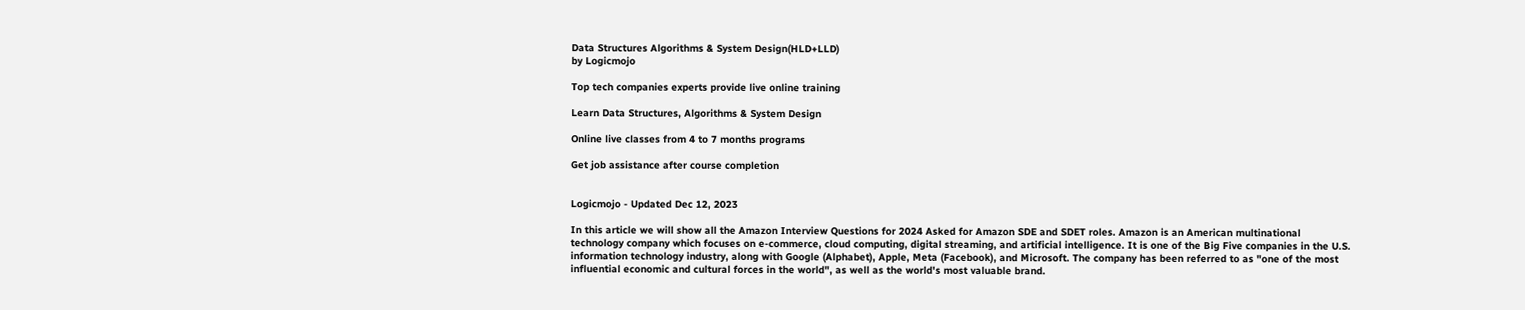Data Structures Algorithms & System Design(HLD+LLD)
by Logicmojo

Top tech companies experts provide live online training

Learn Data Structures, Algorithms & System Design

Online live classes from 4 to 7 months programs

Get job assistance after course completion


Logicmojo - Updated Dec 12, 2023

In this article we will show all the Amazon Interview Questions for 2024 Asked for Amazon SDE and SDET roles. Amazon is an American multinational technology company which focuses on e-commerce, cloud computing, digital streaming, and artificial intelligence. It is one of the Big Five companies in the U.S. information technology industry, along with Google (Alphabet), Apple, Meta (Facebook), and Microsoft. The company has been referred to as "one of the most influential economic and cultural forces in the world", as well as the world's most valuable brand.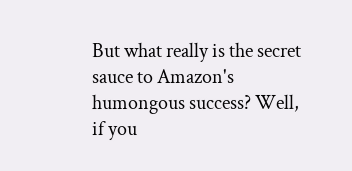But what really is the secret sauce to Amazon's humongous success? Well, if you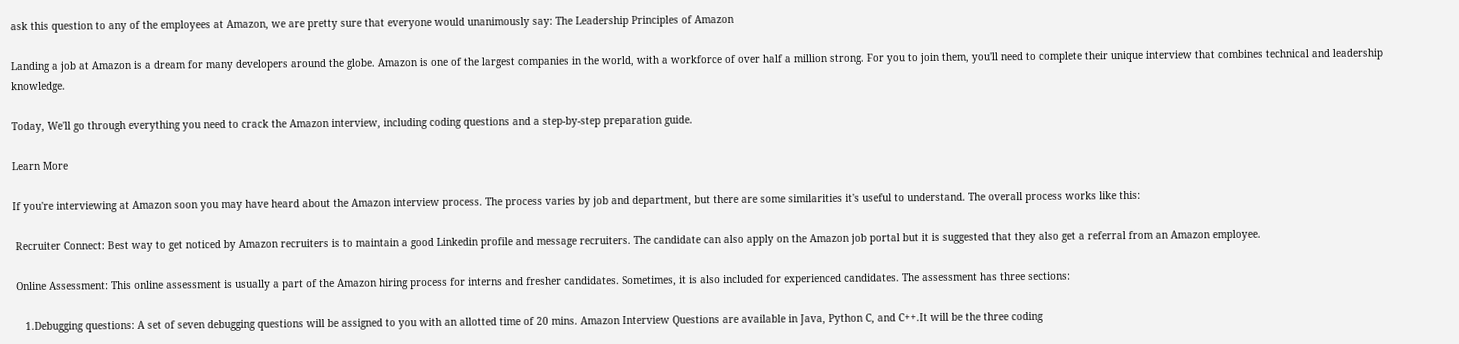ask this question to any of the employees at Amazon, we are pretty sure that everyone would unanimously say: The Leadership Principles of Amazon

Landing a job at Amazon is a dream for many developers around the globe. Amazon is one of the largest companies in the world, with a workforce of over half a million strong. For you to join them, you'll need to complete their unique interview that combines technical and leadership knowledge.

Today, We'll go through everything you need to crack the Amazon interview, including coding questions and a step-by-step preparation guide.

Learn More

If you're interviewing at Amazon soon you may have heard about the Amazon interview process. The process varies by job and department, but there are some similarities it's useful to understand. The overall process works like this:

 Recruiter Connect: Best way to get noticed by Amazon recruiters is to maintain a good Linkedin profile and message recruiters. The candidate can also apply on the Amazon job portal but it is suggested that they also get a referral from an Amazon employee.

 Online Assessment: This online assessment is usually a part of the Amazon hiring process for interns and fresher candidates. Sometimes, it is also included for experienced candidates. The assessment has three sections:

    1.Debugging questions: A set of seven debugging questions will be assigned to you with an allotted time of 20 mins. Amazon Interview Questions are available in Java, Python C, and C++.It will be the three coding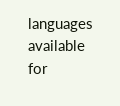languages available for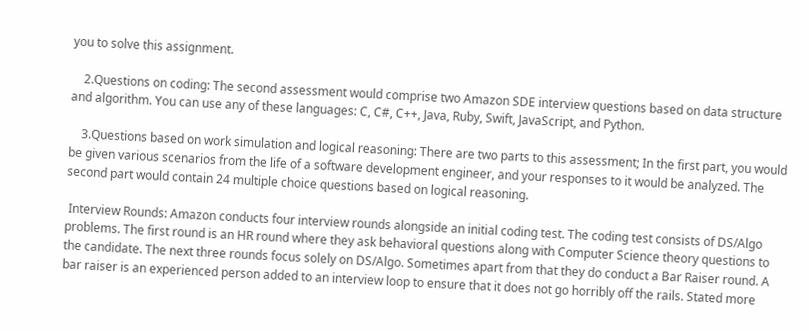you to solve this assignment.

    2.Questions on coding: The second assessment would comprise two Amazon SDE interview questions based on data structure and algorithm. You can use any of these languages: C, C#, C++, Java, Ruby, Swift, JavaScript, and Python.

    3.Questions based on work simulation and logical reasoning: There are two parts to this assessment; In the first part, you would be given various scenarios from the life of a software development engineer, and your responses to it would be analyzed. The second part would contain 24 multiple choice questions based on logical reasoning.

 Interview Rounds: Amazon conducts four interview rounds alongside an initial coding test. The coding test consists of DS/Algo problems. The first round is an HR round where they ask behavioral questions along with Computer Science theory questions to the candidate. The next three rounds focus solely on DS/Algo. Sometimes apart from that they do conduct a Bar Raiser round. A bar raiser is an experienced person added to an interview loop to ensure that it does not go horribly off the rails. Stated more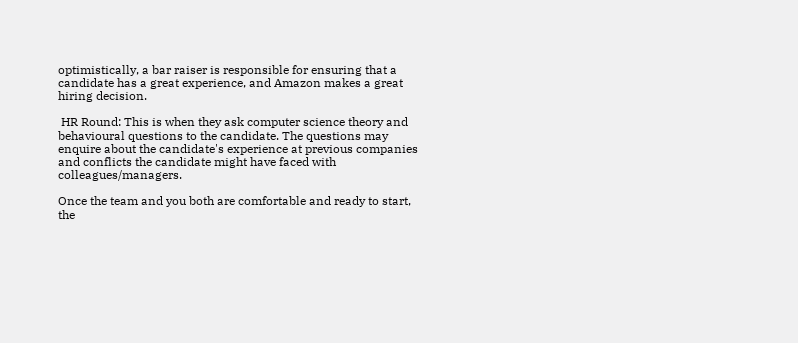optimistically, a bar raiser is responsible for ensuring that a candidate has a great experience, and Amazon makes a great hiring decision.

 HR Round: This is when they ask computer science theory and behavioural questions to the candidate. The questions may enquire about the candidate's experience at previous companies and conflicts the candidate might have faced with colleagues/managers.

Once the team and you both are comfortable and ready to start, the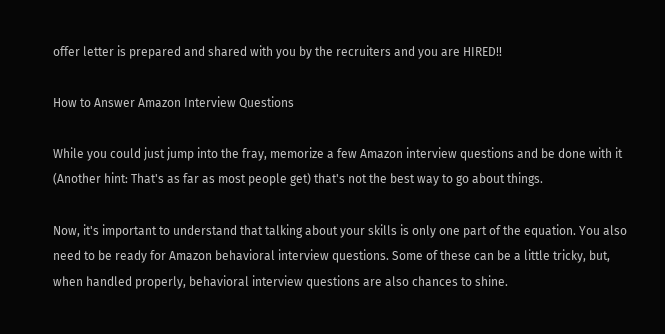offer letter is prepared and shared with you by the recruiters and you are HIRED!!

How to Answer Amazon Interview Questions

While you could just jump into the fray, memorize a few Amazon interview questions and be done with it (Another hint: That's as far as most people get) that's not the best way to go about things.

Now, it's important to understand that talking about your skills is only one part of the equation. You also need to be ready for Amazon behavioral interview questions. Some of these can be a little tricky, but, when handled properly, behavioral interview questions are also chances to shine.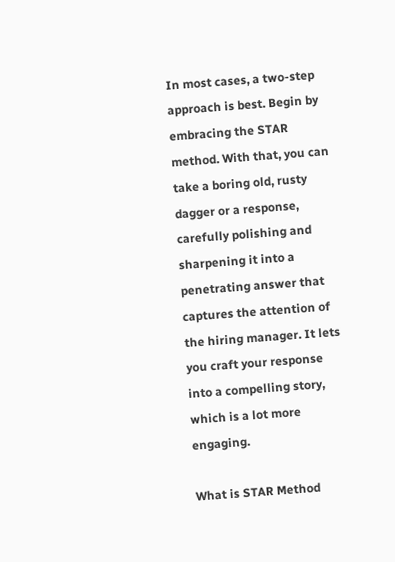In most cases, a two-step approach is best. Begin by embracing the STAR method. With that, you can take a boring old, rusty dagger or a response, carefully polishing and sharpening it into a penetrating answer that captures the attention of the hiring manager. It lets you craft your response into a compelling story, which is a lot more engaging.

What is STAR Method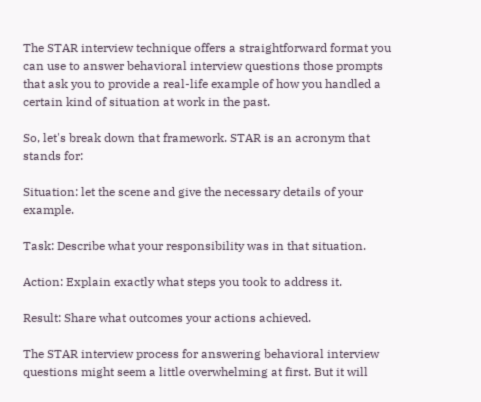The STAR interview technique offers a straightforward format you can use to answer behavioral interview questions those prompts that ask you to provide a real-life example of how you handled a certain kind of situation at work in the past.

So, let's break down that framework. STAR is an acronym that stands for:

Situation: let the scene and give the necessary details of your example.

Task: Describe what your responsibility was in that situation.

Action: Explain exactly what steps you took to address it.

Result: Share what outcomes your actions achieved.

The STAR interview process for answering behavioral interview questions might seem a little overwhelming at first. But it will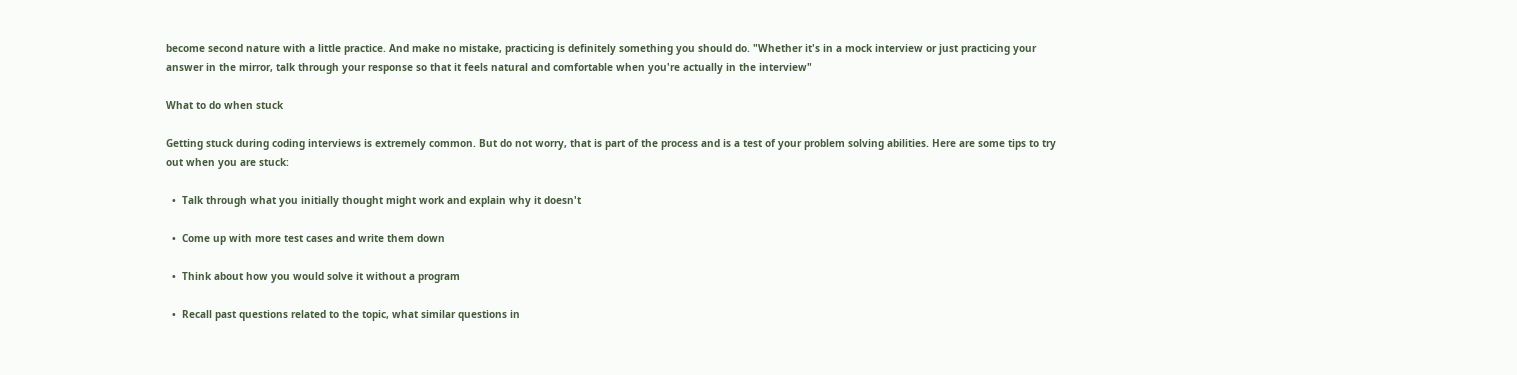become second nature with a little practice. And make no mistake, practicing is definitely something you should do. "Whether it's in a mock interview or just practicing your answer in the mirror, talk through your response so that it feels natural and comfortable when you're actually in the interview"

What to do when stuck

Getting stuck during coding interviews is extremely common. But do not worry, that is part of the process and is a test of your problem solving abilities. Here are some tips to try out when you are stuck:

  •  Talk through what you initially thought might work and explain why it doesn't

  •  Come up with more test cases and write them down

  •  Think about how you would solve it without a program

  •  Recall past questions related to the topic, what similar questions in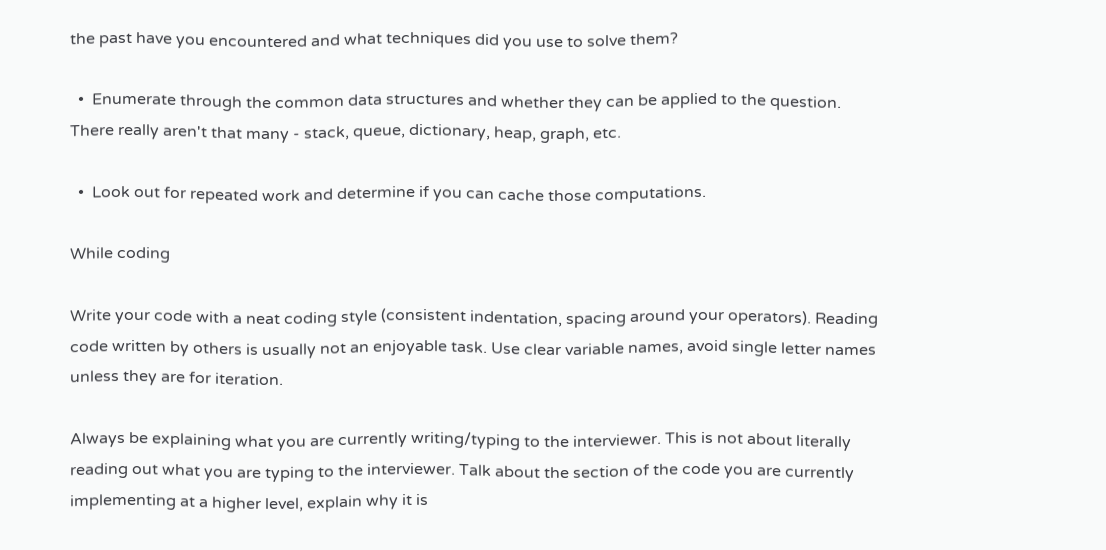the past have you encountered and what techniques did you use to solve them?

  •  Enumerate through the common data structures and whether they can be applied to the question. There really aren't that many - stack, queue, dictionary, heap, graph, etc.

  •  Look out for repeated work and determine if you can cache those computations.

While coding

Write your code with a neat coding style (consistent indentation, spacing around your operators). Reading code written by others is usually not an enjoyable task. Use clear variable names, avoid single letter names unless they are for iteration.

Always be explaining what you are currently writing/typing to the interviewer. This is not about literally reading out what you are typing to the interviewer. Talk about the section of the code you are currently implementing at a higher level, explain why it is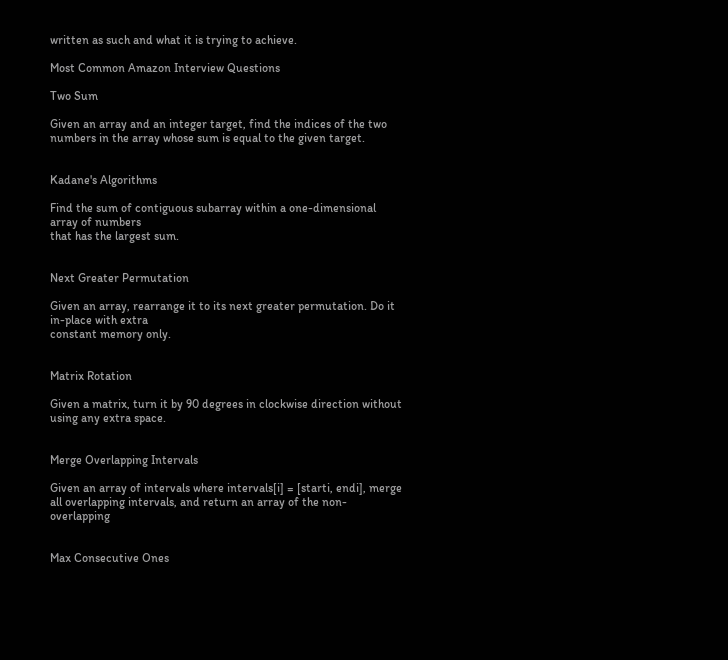written as such and what it is trying to achieve.

Most Common Amazon Interview Questions

Two Sum

Given an array and an integer target, find the indices of the two numbers in the array whose sum is equal to the given target.


Kadane's Algorithms

Find the sum of contiguous subarray within a one-dimensional array of numbers
that has the largest sum.


Next Greater Permutation

Given an array, rearrange it to its next greater permutation. Do it in-place with extra
constant memory only.


Matrix Rotation

Given a matrix, turn it by 90 degrees in clockwise direction without using any extra space.


Merge Overlapping Intervals

Given an array of intervals where intervals[i] = [starti, endi], merge all overlapping intervals, and return an array of the non-overlapping


Max Consecutive Ones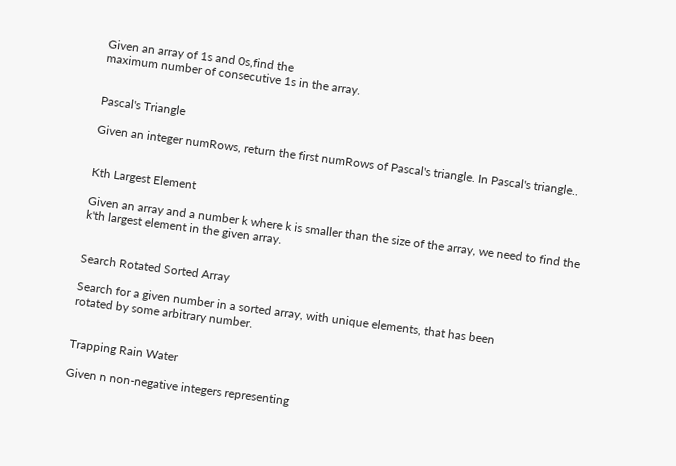Given an array of 1s and 0s,find the
maximum number of consecutive 1s in the array.


Pascal's Triangle

Given an integer numRows, return the first numRows of Pascal's triangle. In Pascal's triangle..


Kth Largest Element

Given an array and a number k where k is smaller than the size of the array, we need to find the k'th largest element in the given array.


Search Rotated Sorted Array

Search for a given number in a sorted array, with unique elements, that has been
rotated by some arbitrary number.


Trapping Rain Water

Given n non-negative integers representing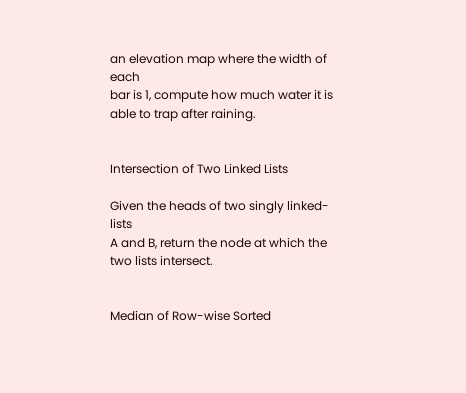an elevation map where the width of each
bar is 1, compute how much water it is able to trap after raining.


Intersection of Two Linked Lists

Given the heads of two singly linked-lists
A and B, return the node at which the two lists intersect.


Median of Row-wise Sorted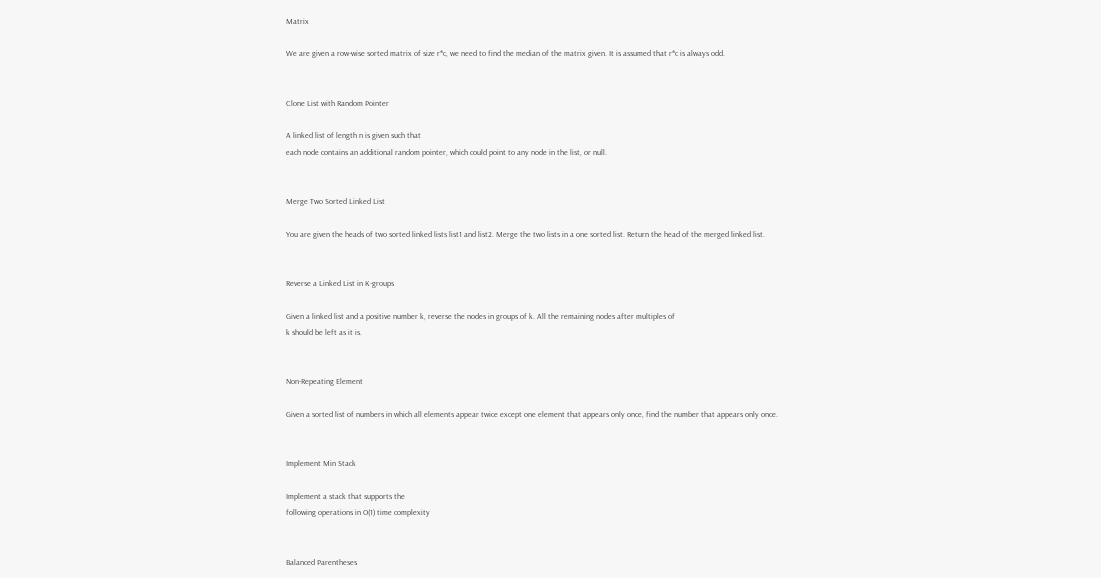Matrix

We are given a row-wise sorted matrix of size r*c, we need to find the median of the matrix given. It is assumed that r*c is always odd.


Clone List with Random Pointer

A linked list of length n is given such that
each node contains an additional random pointer, which could point to any node in the list, or null.


Merge Two Sorted Linked List

You are given the heads of two sorted linked lists list1 and list2. Merge the two lists in a one sorted list. Return the head of the merged linked list.


Reverse a Linked List in K-groups

Given a linked list and a positive number k, reverse the nodes in groups of k. All the remaining nodes after multiples of
k should be left as it is.


Non-Repeating Element

Given a sorted list of numbers in which all elements appear twice except one element that appears only once, find the number that appears only once.


Implement Min Stack

Implement a stack that supports the
following operations in O(1) time complexity


Balanced Parentheses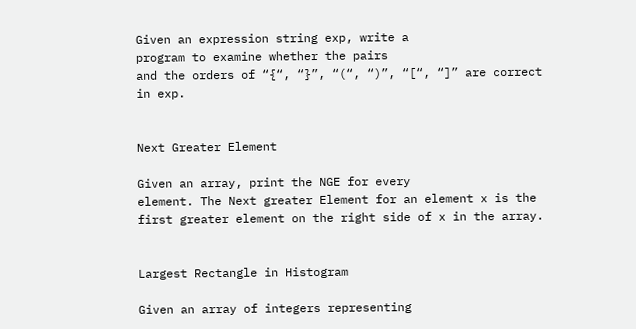Given an expression string exp, write a
program to examine whether the pairs
and the orders of “{“, “}”, “(“, “)”, “[“, “]” are correct in exp.


Next Greater Element

Given an array, print the NGE for every
element. The Next greater Element for an element x is the first greater element on the right side of x in the array.


Largest Rectangle in Histogram

Given an array of integers representing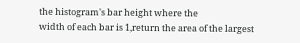the histogram's bar height where the
width of each bar is 1,return the area of the largest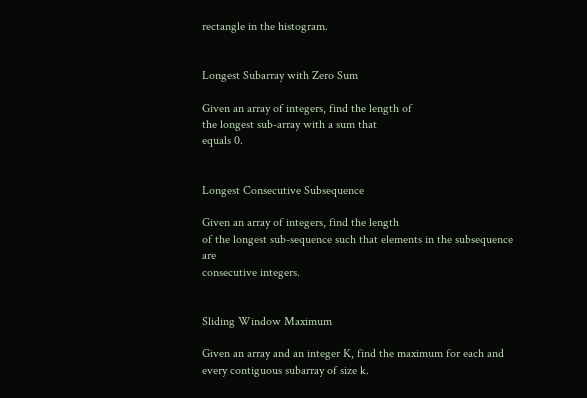rectangle in the histogram.


Longest Subarray with Zero Sum

Given an array of integers, find the length of
the longest sub-array with a sum that
equals 0.


Longest Consecutive Subsequence

Given an array of integers, find the length
of the longest sub-sequence such that elements in the subsequence are
consecutive integers.


Sliding Window Maximum

Given an array and an integer K, find the maximum for each and every contiguous subarray of size k.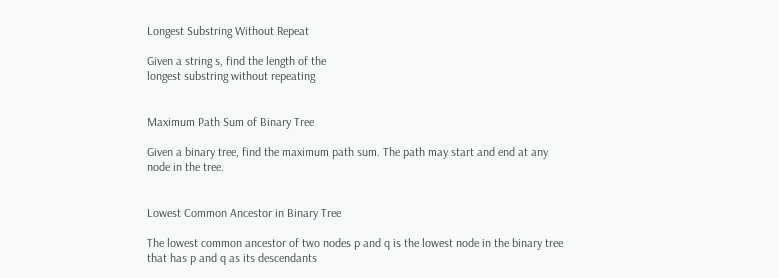Longest Substring Without Repeat

Given a string s, find the length of the
longest substring without repeating


Maximum Path Sum of Binary Tree

Given a binary tree, find the maximum path sum. The path may start and end at any
node in the tree.


Lowest Common Ancestor in Binary Tree

The lowest common ancestor of two nodes p and q is the lowest node in the binary tree
that has p and q as its descendants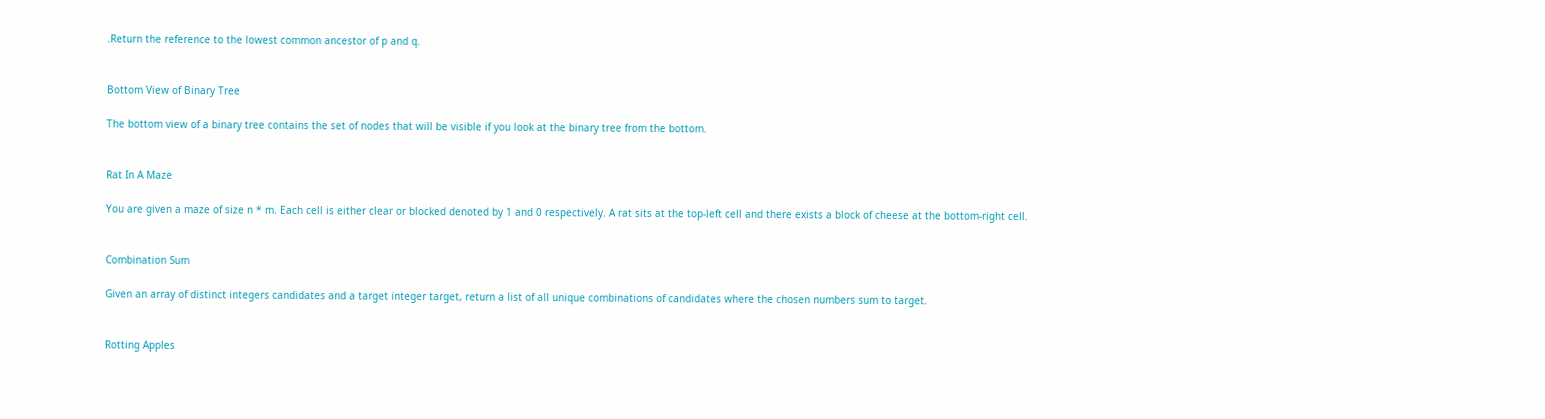.Return the reference to the lowest common ancestor of p and q.


Bottom View of Binary Tree

The bottom view of a binary tree contains the set of nodes that will be visible if you look at the binary tree from the bottom.


Rat In A Maze

You are given a maze of size n * m. Each cell is either clear or blocked denoted by 1 and 0 respectively. A rat sits at the top-left cell and there exists a block of cheese at the bottom-right cell.


Combination Sum

Given an array of distinct integers candidates and a target integer target, return a list of all unique combinations of candidates where the chosen numbers sum to target.


Rotting Apples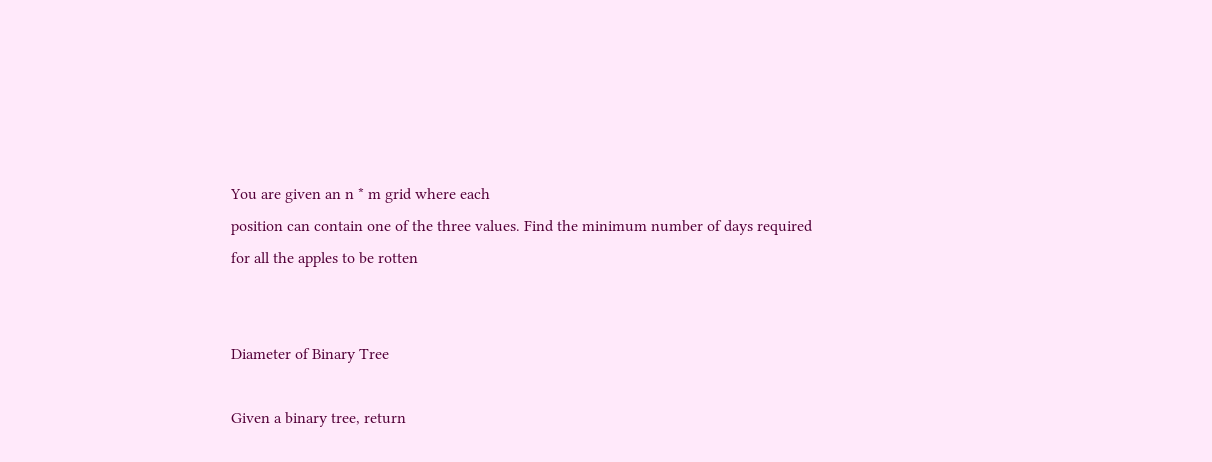You are given an n * m grid where each
position can contain one of the three values. Find the minimum number of days required
for all the apples to be rotten


Diameter of Binary Tree

Given a binary tree, return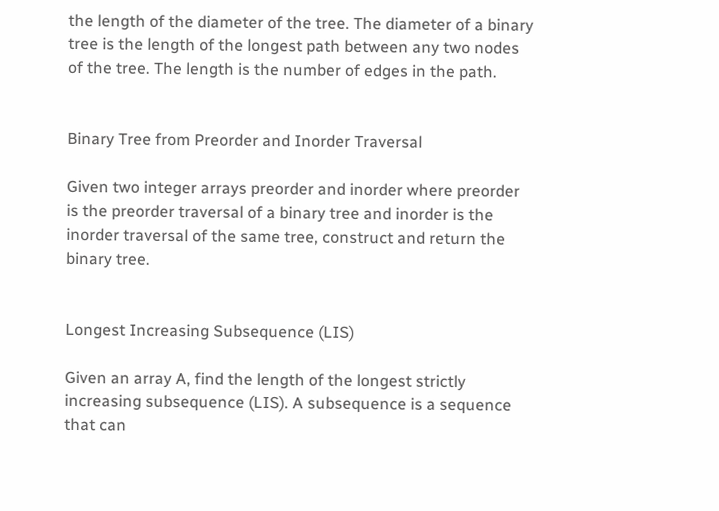the length of the diameter of the tree. The diameter of a binary tree is the length of the longest path between any two nodes of the tree. The length is the number of edges in the path.


Binary Tree from Preorder and Inorder Traversal

Given two integer arrays preorder and inorder where preorder is the preorder traversal of a binary tree and inorder is the inorder traversal of the same tree, construct and return the binary tree.


Longest Increasing Subsequence (LIS)

Given an array A, find the length of the longest strictly increasing subsequence (LIS). A subsequence is a sequence that can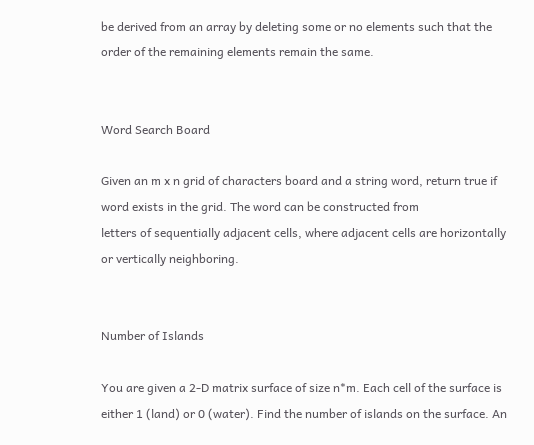be derived from an array by deleting some or no elements such that the order of the remaining elements remain the same.


Word Search Board

Given an m x n grid of characters board and a string word, return true if word exists in the grid. The word can be constructed from
letters of sequentially adjacent cells, where adjacent cells are horizontally or vertically neighboring.


Number of Islands

You are given a 2-D matrix surface of size n*m. Each cell of the surface is either 1 (land) or 0 (water). Find the number of islands on the surface. An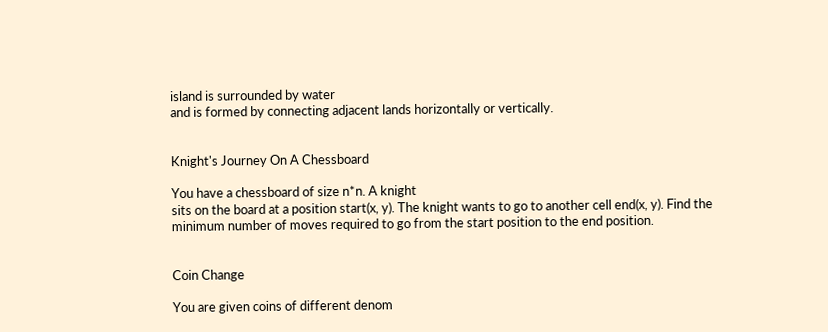island is surrounded by water
and is formed by connecting adjacent lands horizontally or vertically.


Knight's Journey On A Chessboard

You have a chessboard of size n*n. A knight
sits on the board at a position start(x, y). The knight wants to go to another cell end(x, y). Find the minimum number of moves required to go from the start position to the end position.


Coin Change

You are given coins of different denom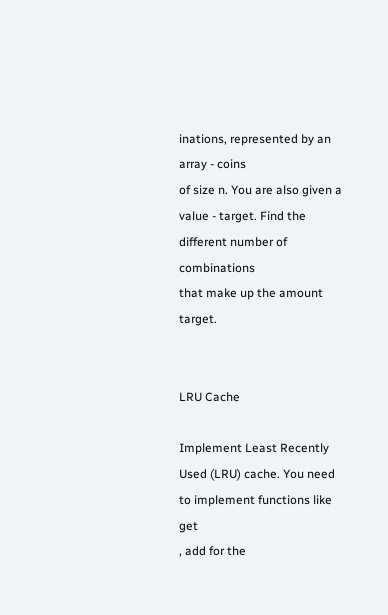inations, represented by an array - coins
of size n. You are also given a value - target. Find the different number of combinations
that make up the amount target.


LRU Cache

Implement Least Recently Used (LRU) cache. You need to implement functions like get
, add for the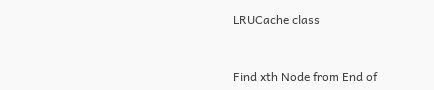LRUCache class


Find xth Node from End of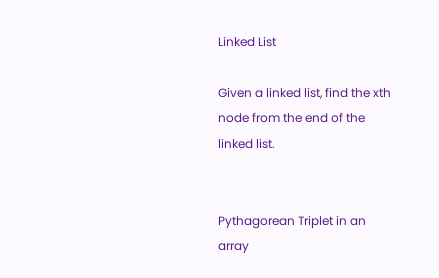Linked List

Given a linked list, find the xth node from the end of the linked list.


Pythagorean Triplet in an array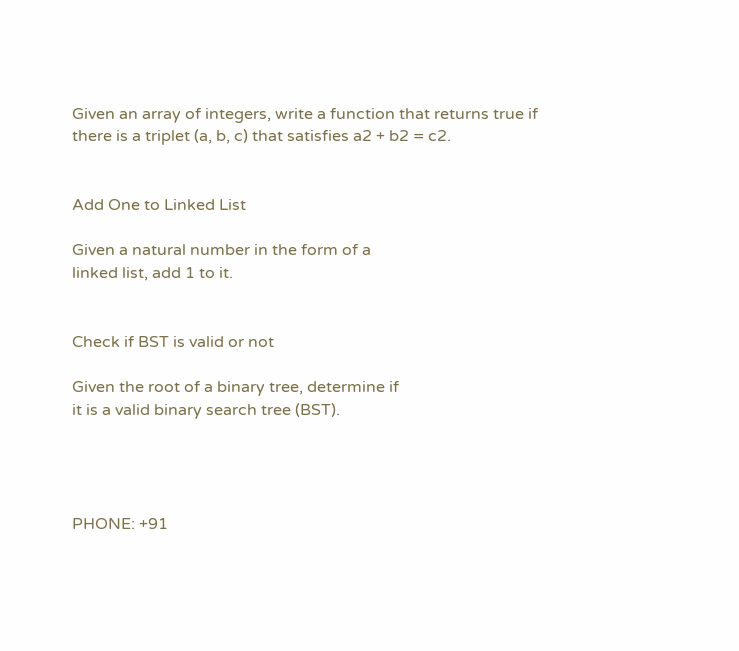Given an array of integers, write a function that returns true if there is a triplet (a, b, c) that satisfies a2 + b2 = c2.


Add One to Linked List

Given a natural number in the form of a
linked list, add 1 to it.


Check if BST is valid or not

Given the root of a binary tree, determine if
it is a valid binary search tree (BST).




PHONE: +91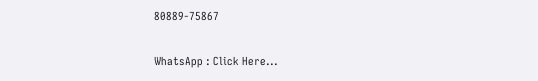80889-75867

WhatsApp : Click Here...